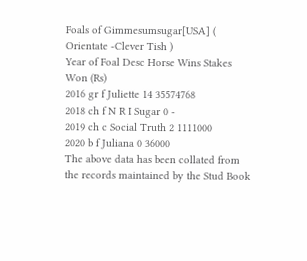Foals of Gimmesumsugar[USA] ( Orientate -Clever Tish )
Year of Foal Desc Horse Wins Stakes Won (Rs)
2016 gr f Juliette 14 35574768
2018 ch f N R I Sugar 0 -
2019 ch c Social Truth 2 1111000
2020 b f Juliana 0 36000
The above data has been collated from the records maintained by the Stud Book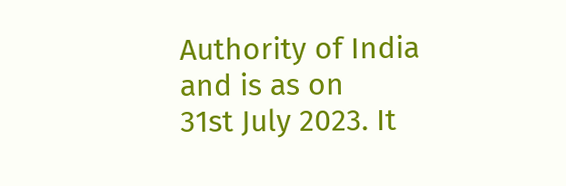Authority of India and is as on
31st July 2023. It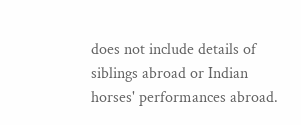does not include details of siblings abroad or Indian horses' performances abroad.